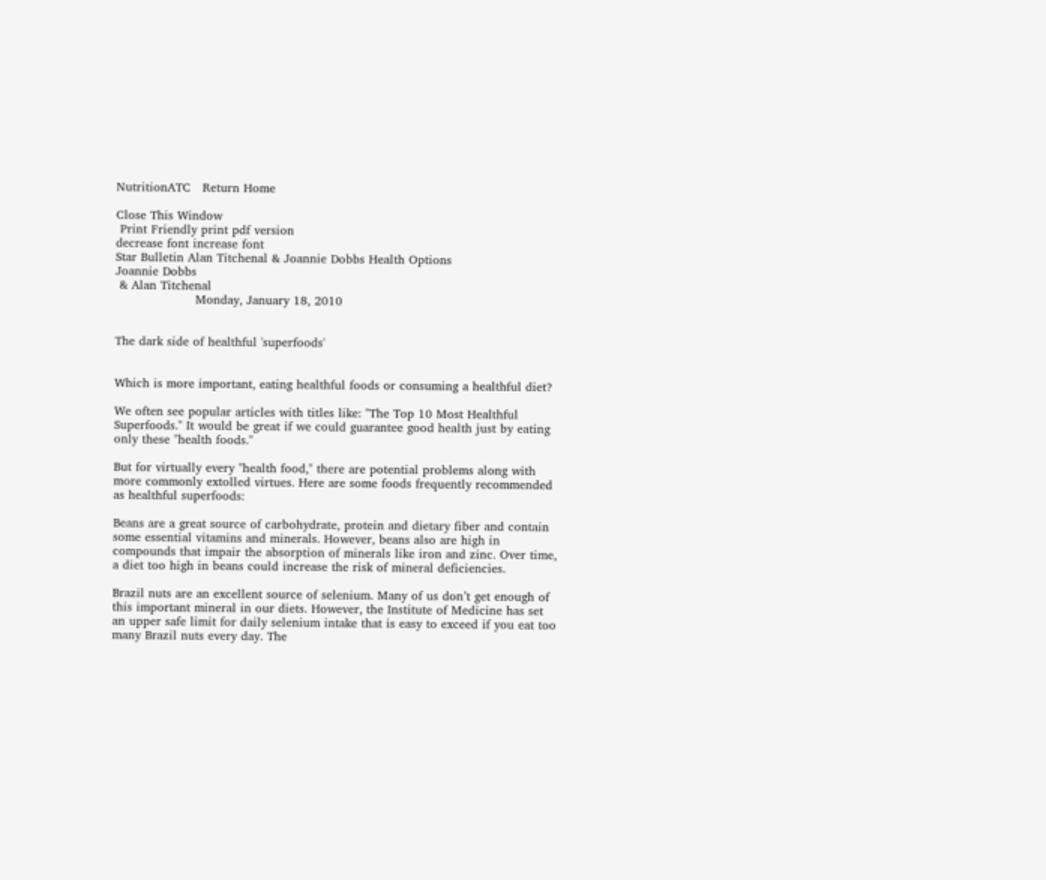NutritionATC   Return Home

Close This Window
 Print Friendly print pdf version
decrease font increase font
Star Bulletin Alan Titchenal & Joannie Dobbs Health Options
Joannie Dobbs
 & Alan Titchenal
                    Monday, January 18, 2010


The dark side of healthful 'superfoods'


Which is more important, eating healthful foods or consuming a healthful diet?

We often see popular articles with titles like: "The Top 10 Most Healthful Superfoods." It would be great if we could guarantee good health just by eating only these "health foods."

But for virtually every "health food," there are potential problems along with more commonly extolled virtues. Here are some foods frequently recommended as healthful superfoods:

Beans are a great source of carbohydrate, protein and dietary fiber and contain some essential vitamins and minerals. However, beans also are high in compounds that impair the absorption of minerals like iron and zinc. Over time, a diet too high in beans could increase the risk of mineral deficiencies.

Brazil nuts are an excellent source of selenium. Many of us don’t get enough of this important mineral in our diets. However, the Institute of Medicine has set an upper safe limit for daily selenium intake that is easy to exceed if you eat too many Brazil nuts every day. The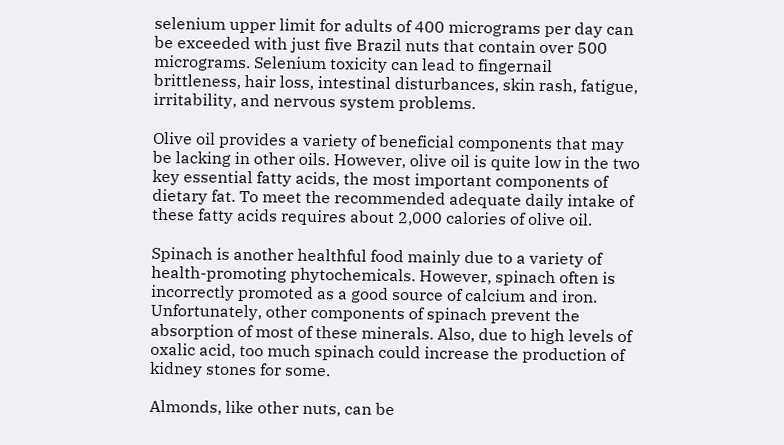selenium upper limit for adults of 400 micrograms per day can be exceeded with just five Brazil nuts that contain over 500 micrograms. Selenium toxicity can lead to fingernail brittleness, hair loss, intestinal disturbances, skin rash, fatigue, irritability, and nervous system problems.

Olive oil provides a variety of beneficial components that may be lacking in other oils. However, olive oil is quite low in the two key essential fatty acids, the most important components of dietary fat. To meet the recommended adequate daily intake of these fatty acids requires about 2,000 calories of olive oil.

Spinach is another healthful food mainly due to a variety of health-promoting phytochemicals. However, spinach often is incorrectly promoted as a good source of calcium and iron. Unfortunately, other components of spinach prevent the absorption of most of these minerals. Also, due to high levels of oxalic acid, too much spinach could increase the production of kidney stones for some.

Almonds, like other nuts, can be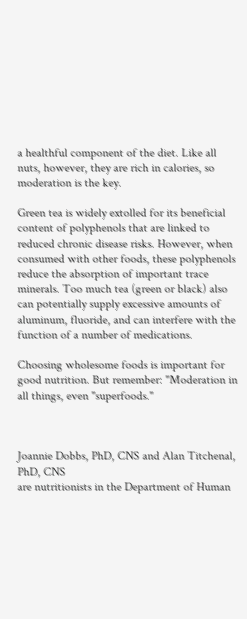a healthful component of the diet. Like all nuts, however, they are rich in calories, so moderation is the key.

Green tea is widely extolled for its beneficial content of polyphenols that are linked to reduced chronic disease risks. However, when consumed with other foods, these polyphenols reduce the absorption of important trace minerals. Too much tea (green or black) also can potentially supply excessive amounts of aluminum, fluoride, and can interfere with the function of a number of medications.

Choosing wholesome foods is important for good nutrition. But remember: "Moderation in all things, even "superfoods."



Joannie Dobbs, PhD, CNS and Alan Titchenal, PhD, CNS
are nutritionists in the Department of Human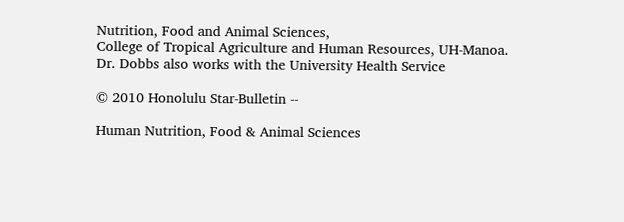Nutrition, Food and Animal Sciences,
College of Tropical Agriculture and Human Resources, UH-Manoa.
Dr. Dobbs also works with the University Health Service

© 2010 Honolulu Star-Bulletin --

Human Nutrition, Food & Animal Sciences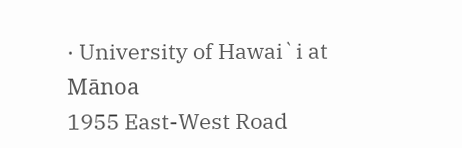· University of Hawai`i at Mānoa
1955 East-West Road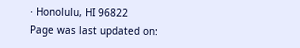· Honolulu, HI 96822
Page was last updated on: